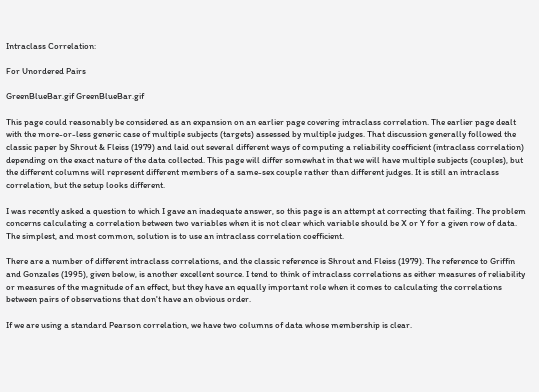Intraclass Correlation:

For Unordered Pairs

GreenBlueBar.gif GreenBlueBar.gif

This page could reasonably be considered as an expansion on an earlier page covering intraclass correlation. The earlier page dealt with the more-or-less generic case of multiple subjects (targets) assessed by multiple judges. That discussion generally followed the classic paper by Shrout & Fleiss (1979) and laid out several different ways of computing a reliability coefficient (intraclass correlation) depending on the exact nature of the data collected. This page will differ somewhat in that we will have multiple subjects (couples), but the different columns will represent different members of a same-sex couple rather than different judges. It is still an intraclass correlation, but the setup looks different.

I was recently asked a question to which I gave an inadequate answer, so this page is an attempt at correcting that failing. The problem concerns calculating a correlation between two variables when it is not clear which variable should be X or Y for a given row of data. The simplest, and most common, solution is to use an intraclass correlation coefficient.

There are a number of different intraclass correlations, and the classic reference is Shrout and Fleiss (1979). The reference to Griffin and Gonzales (1995), given below, is another excellent source. I tend to think of intraclass correlations as either measures of reliability or measures of the magnitude of an effect, but they have an equally important role when it comes to calculating the correlations between pairs of observations that don't have an obvious order.

If we are using a standard Pearson correlation, we have two columns of data whose membership is clear.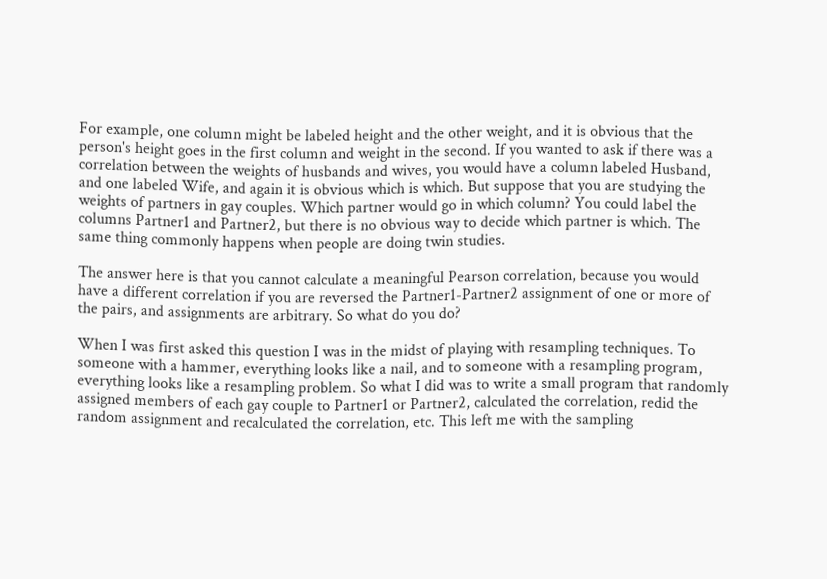For example, one column might be labeled height and the other weight, and it is obvious that the person's height goes in the first column and weight in the second. If you wanted to ask if there was a correlation between the weights of husbands and wives, you would have a column labeled Husband, and one labeled Wife, and again it is obvious which is which. But suppose that you are studying the weights of partners in gay couples. Which partner would go in which column? You could label the columns Partner1 and Partner2, but there is no obvious way to decide which partner is which. The same thing commonly happens when people are doing twin studies.

The answer here is that you cannot calculate a meaningful Pearson correlation, because you would have a different correlation if you are reversed the Partner1-Partner2 assignment of one or more of the pairs, and assignments are arbitrary. So what do you do?

When I was first asked this question I was in the midst of playing with resampling techniques. To someone with a hammer, everything looks like a nail, and to someone with a resampling program, everything looks like a resampling problem. So what I did was to write a small program that randomly assigned members of each gay couple to Partner1 or Partner2, calculated the correlation, redid the random assignment and recalculated the correlation, etc. This left me with the sampling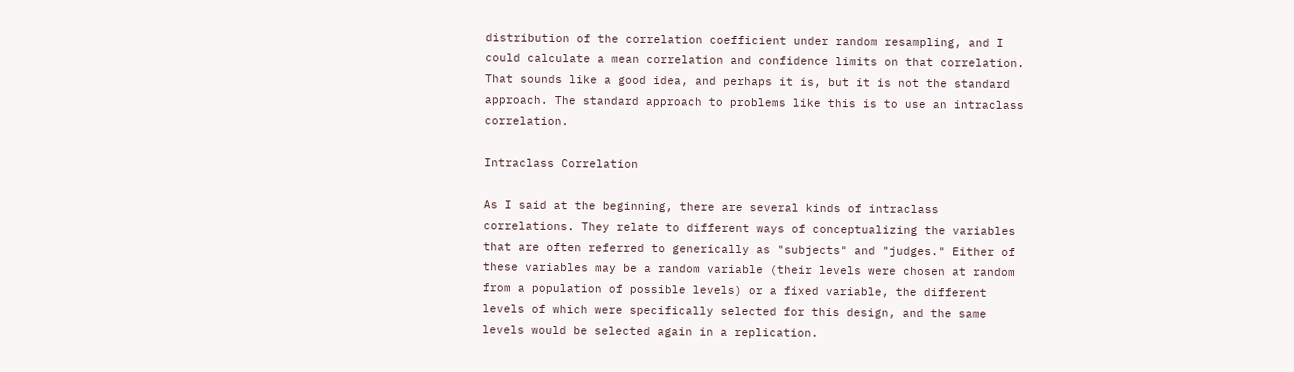distribution of the correlation coefficient under random resampling, and I could calculate a mean correlation and confidence limits on that correlation. That sounds like a good idea, and perhaps it is, but it is not the standard approach. The standard approach to problems like this is to use an intraclass correlation.

Intraclass Correlation

As I said at the beginning, there are several kinds of intraclass correlations. They relate to different ways of conceptualizing the variables that are often referred to generically as "subjects" and "judges." Either of these variables may be a random variable (their levels were chosen at random from a population of possible levels) or a fixed variable, the different levels of which were specifically selected for this design, and the same levels would be selected again in a replication.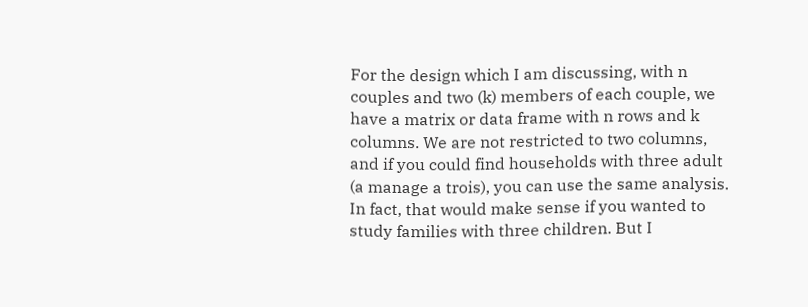For the design which I am discussing, with n couples and two (k) members of each couple, we have a matrix or data frame with n rows and k columns. We are not restricted to two columns, and if you could find households with three adult (a manage a trois), you can use the same analysis. In fact, that would make sense if you wanted to study families with three children. But I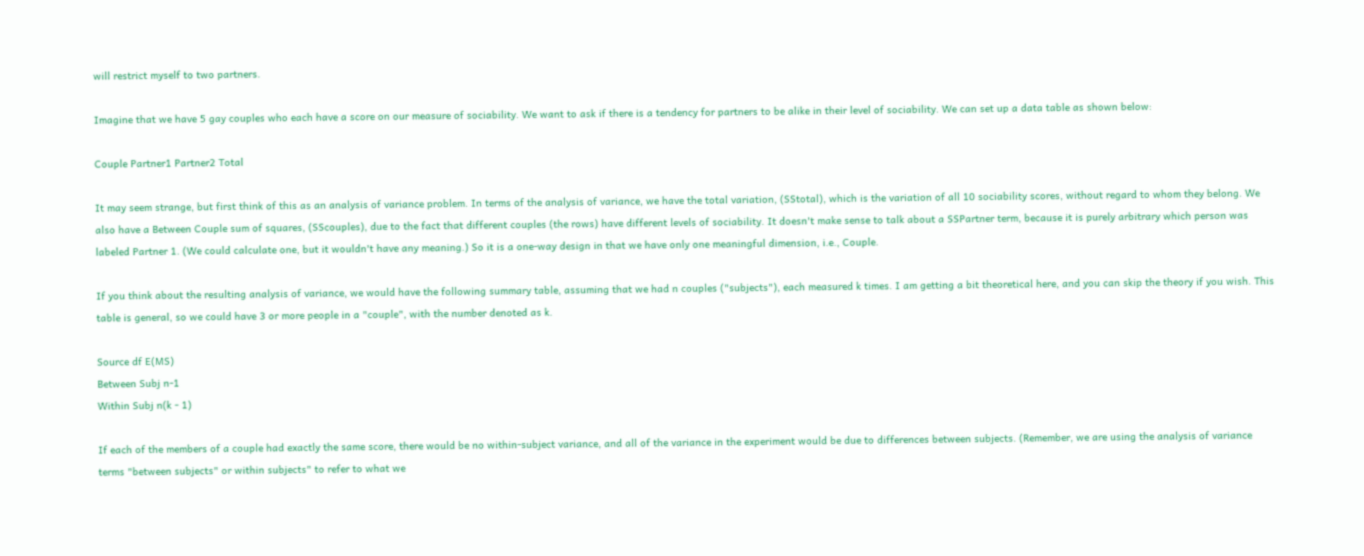will restrict myself to two partners.

Imagine that we have 5 gay couples who each have a score on our measure of sociability. We want to ask if there is a tendency for partners to be alike in their level of sociability. We can set up a data table as shown below:

Couple Partner1 Partner2 Total

It may seem strange, but first think of this as an analysis of variance problem. In terms of the analysis of variance, we have the total variation, (SStotal), which is the variation of all 10 sociability scores, without regard to whom they belong. We also have a Between Couple sum of squares, (SScouples), due to the fact that different couples (the rows) have different levels of sociability. It doesn't make sense to talk about a SSPartner term, because it is purely arbitrary which person was labeled Partner 1. (We could calculate one, but it wouldn't have any meaning.) So it is a one-way design in that we have only one meaningful dimension, i.e., Couple.

If you think about the resulting analysis of variance, we would have the following summary table, assuming that we had n couples ("subjects"), each measured k times. I am getting a bit theoretical here, and you can skip the theory if you wish. This table is general, so we could have 3 or more people in a "couple", with the number denoted as k.

Source df E(MS)
Between Subj n-1
Within Subj n(k - 1)

If each of the members of a couple had exactly the same score, there would be no within-subject variance, and all of the variance in the experiment would be due to differences between subjects. (Remember, we are using the analysis of variance terms "between subjects" or within subjects" to refer to what we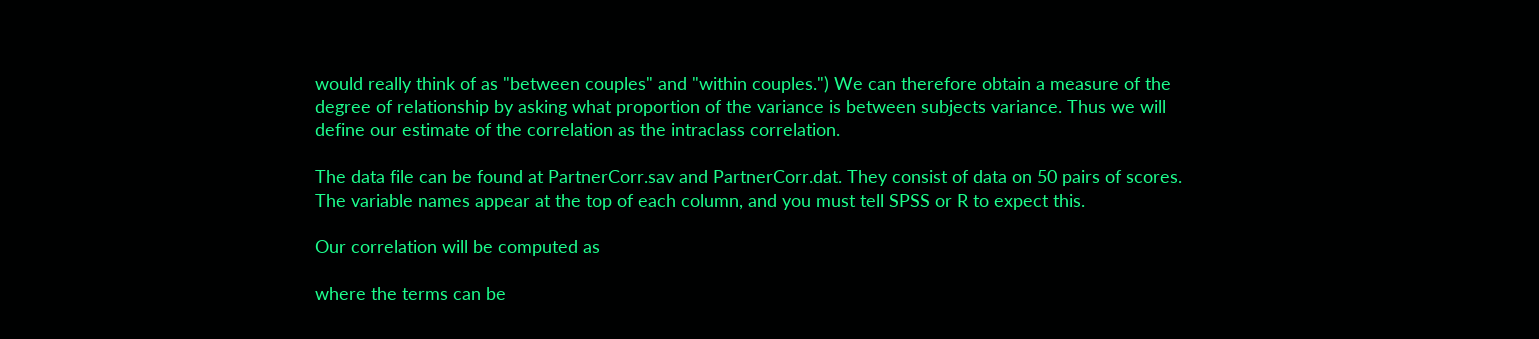would really think of as "between couples" and "within couples.") We can therefore obtain a measure of the degree of relationship by asking what proportion of the variance is between subjects variance. Thus we will define our estimate of the correlation as the intraclass correlation.

The data file can be found at PartnerCorr.sav and PartnerCorr.dat. They consist of data on 50 pairs of scores. The variable names appear at the top of each column, and you must tell SPSS or R to expect this.

Our correlation will be computed as

where the terms can be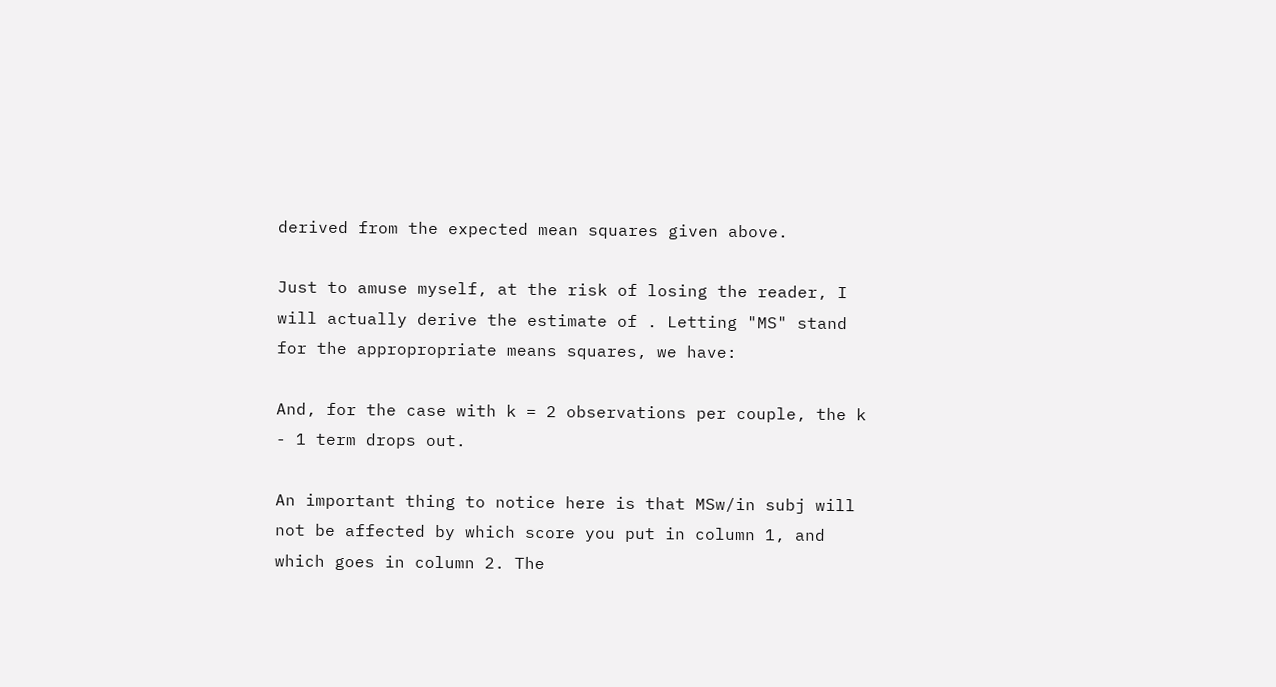derived from the expected mean squares given above.

Just to amuse myself, at the risk of losing the reader, I will actually derive the estimate of . Letting "MS" stand for the appropropriate means squares, we have:

And, for the case with k = 2 observations per couple, the k - 1 term drops out.

An important thing to notice here is that MSw/in subj will not be affected by which score you put in column 1, and which goes in column 2. The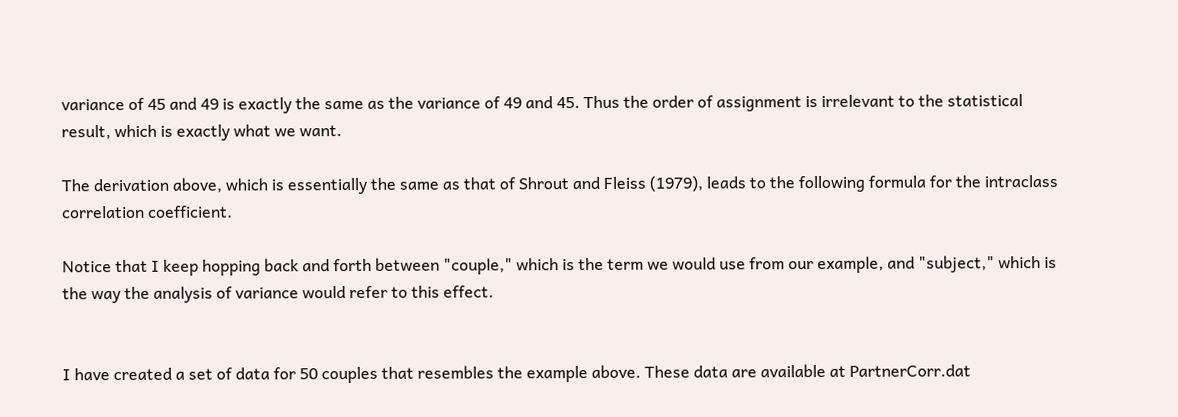variance of 45 and 49 is exactly the same as the variance of 49 and 45. Thus the order of assignment is irrelevant to the statistical result, which is exactly what we want.

The derivation above, which is essentially the same as that of Shrout and Fleiss (1979), leads to the following formula for the intraclass correlation coefficient.

Notice that I keep hopping back and forth between "couple," which is the term we would use from our example, and "subject," which is the way the analysis of variance would refer to this effect.


I have created a set of data for 50 couples that resembles the example above. These data are available at PartnerCorr.dat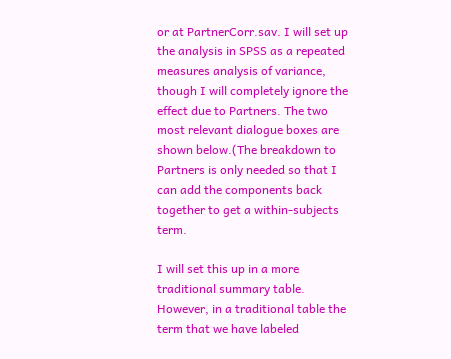or at PartnerCorr.sav. I will set up the analysis in SPSS as a repeated measures analysis of variance, though I will completely ignore the effect due to Partners. The two most relevant dialogue boxes are shown below.(The breakdown to Partners is only needed so that I can add the components back together to get a within-subjects term.

I will set this up in a more traditional summary table. However, in a traditional table the term that we have labeled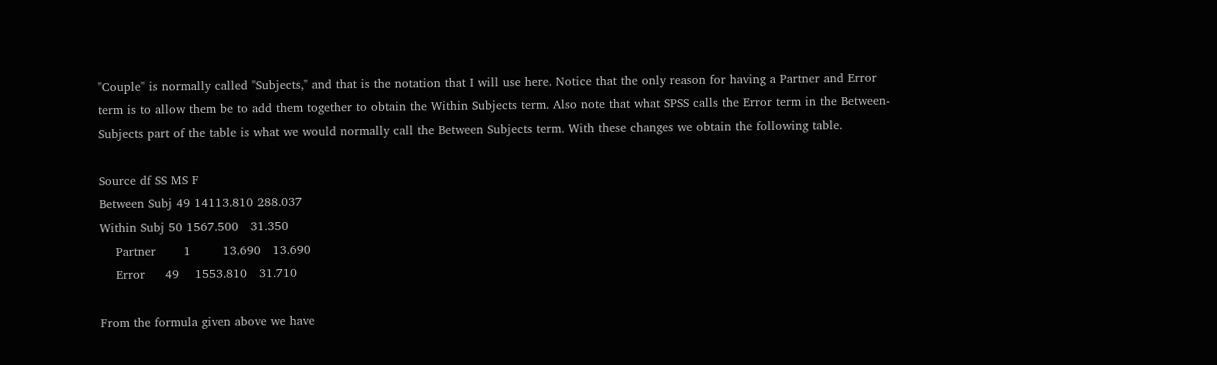"Couple" is normally called "Subjects," and that is the notation that I will use here. Notice that the only reason for having a Partner and Error term is to allow them be to add them together to obtain the Within Subjects term. Also note that what SPSS calls the Error term in the Between- Subjects part of the table is what we would normally call the Between Subjects term. With these changes we obtain the following table.

Source df SS MS F
Between Subj 49 14113.810 288.037
Within Subj 50 1567.500   31.350
    Partner       1        13.690   13.690
    Error     49    1553.810   31.710

From the formula given above we have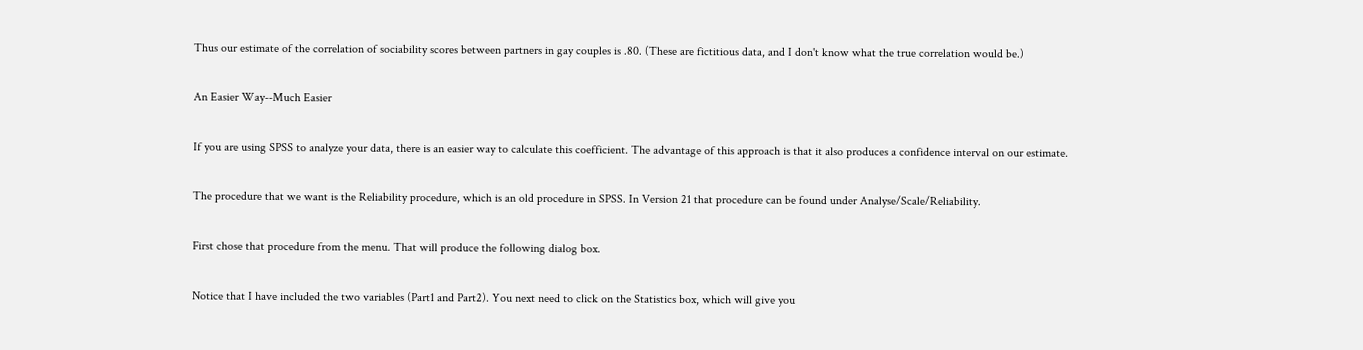Thus our estimate of the correlation of sociability scores between partners in gay couples is .80. (These are fictitious data, and I don't know what the true correlation would be.)

An Easier Way--Much Easier

If you are using SPSS to analyze your data, there is an easier way to calculate this coefficient. The advantage of this approach is that it also produces a confidence interval on our estimate.

The procedure that we want is the Reliability procedure, which is an old procedure in SPSS. In Version 21 that procedure can be found under Analyse/Scale/Reliability.

First chose that procedure from the menu. That will produce the following dialog box.

Notice that I have included the two variables (Part1 and Part2). You next need to click on the Statistics box, which will give you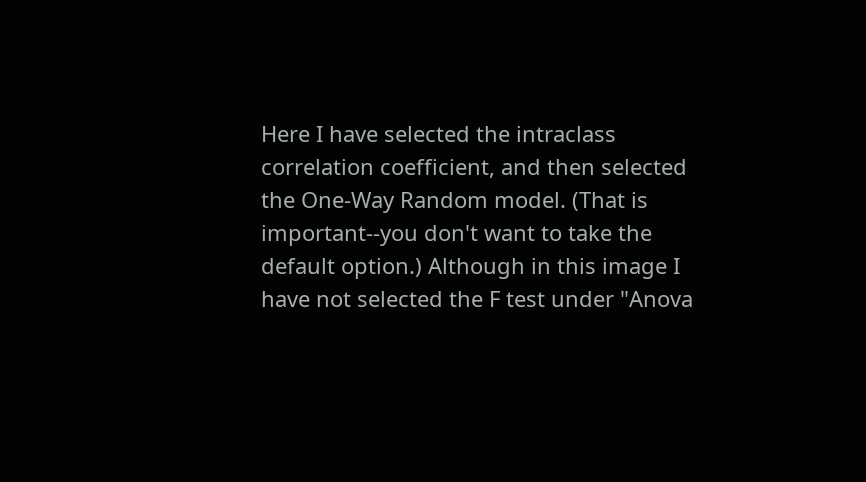Here I have selected the intraclass correlation coefficient, and then selected the One-Way Random model. (That is important--you don't want to take the default option.) Although in this image I have not selected the F test under "Anova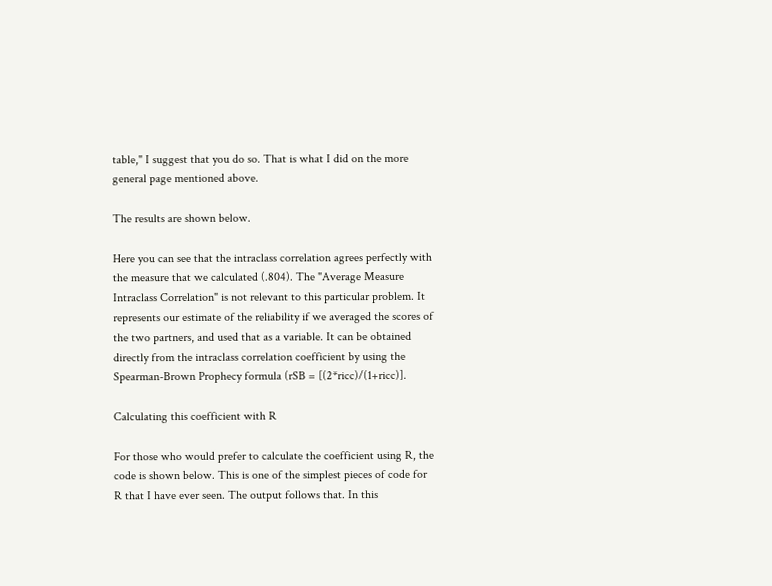table," I suggest that you do so. That is what I did on the more general page mentioned above.

The results are shown below.

Here you can see that the intraclass correlation agrees perfectly with the measure that we calculated (.804). The "Average Measure Intraclass Correlation" is not relevant to this particular problem. It represents our estimate of the reliability if we averaged the scores of the two partners, and used that as a variable. It can be obtained directly from the intraclass correlation coefficient by using the Spearman-Brown Prophecy formula (rSB = [(2*ricc)/(1+ricc)].

Calculating this coefficient with R

For those who would prefer to calculate the coefficient using R, the code is shown below. This is one of the simplest pieces of code for R that I have ever seen. The output follows that. In this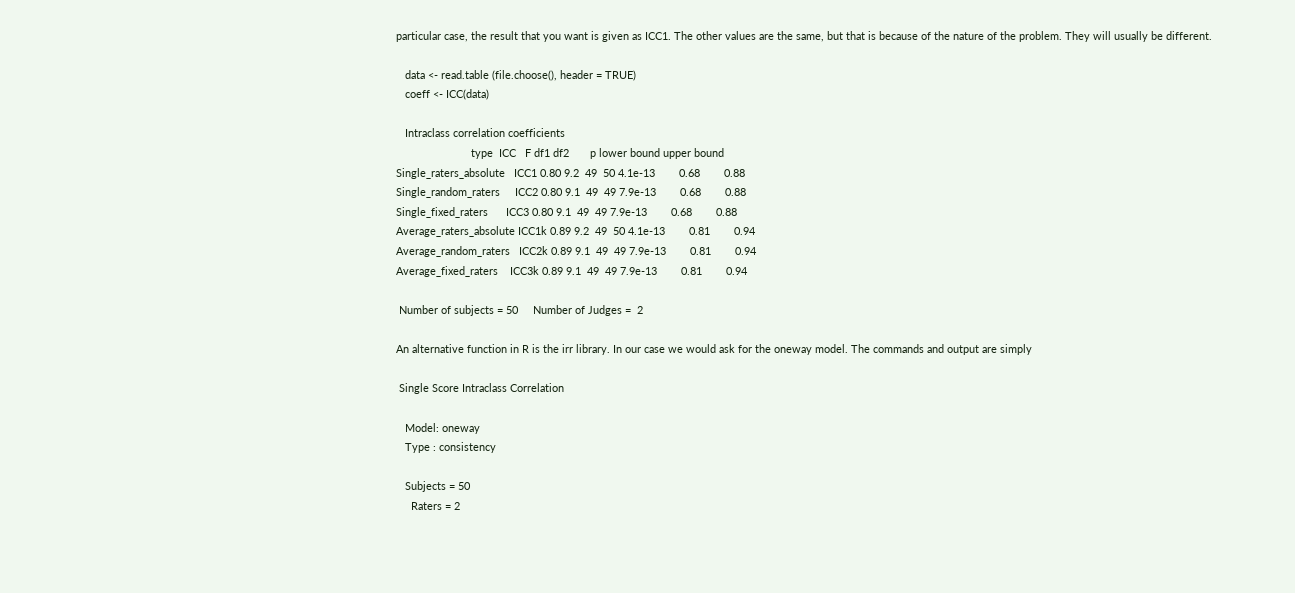particular case, the result that you want is given as ICC1. The other values are the same, but that is because of the nature of the problem. They will usually be different.

   data <- read.table (file.choose(), header = TRUE)
   coeff <- ICC(data)

   Intraclass correlation coefficients
                         type  ICC   F df1 df2       p lower bound upper bound
Single_raters_absolute   ICC1 0.80 9.2  49  50 4.1e-13        0.68        0.88
Single_random_raters     ICC2 0.80 9.1  49  49 7.9e-13        0.68        0.88
Single_fixed_raters      ICC3 0.80 9.1  49  49 7.9e-13        0.68        0.88
Average_raters_absolute ICC1k 0.89 9.2  49  50 4.1e-13        0.81        0.94
Average_random_raters   ICC2k 0.89 9.1  49  49 7.9e-13        0.81        0.94
Average_fixed_raters    ICC3k 0.89 9.1  49  49 7.9e-13        0.81        0.94

 Number of subjects = 50     Number of Judges =  2

An alternative function in R is the irr library. In our case we would ask for the oneway model. The commands and output are simply

 Single Score Intraclass Correlation

   Model: oneway
   Type : consistency

   Subjects = 50
     Raters = 2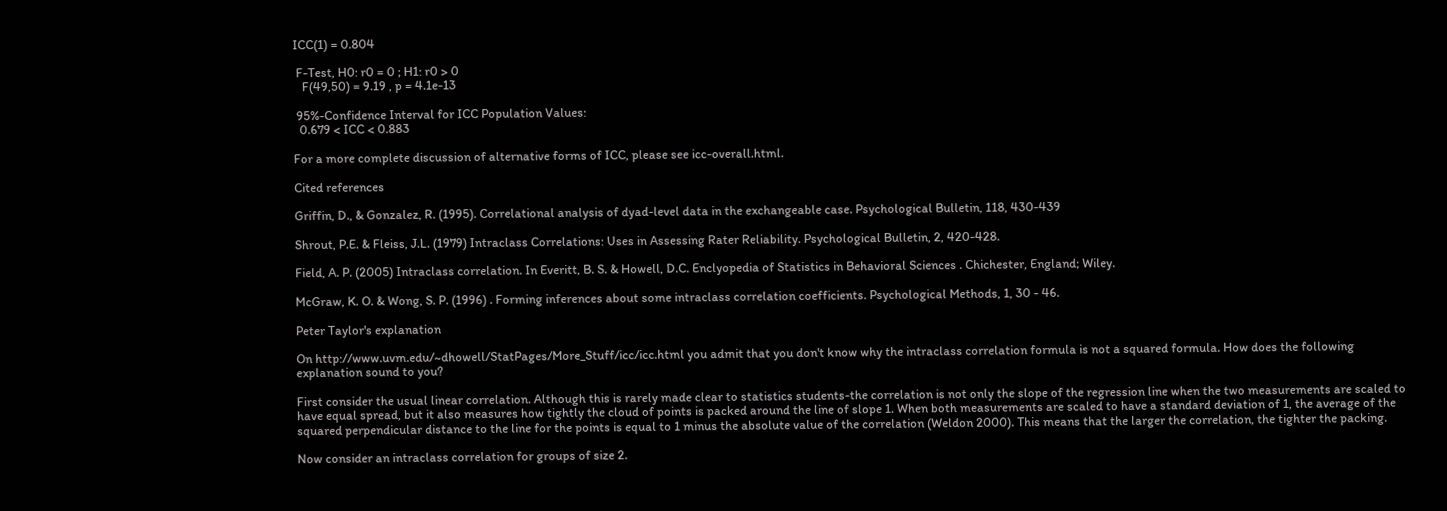ICC(1) = 0.804

 F-Test, H0: r0 = 0 ; H1: r0 > 0
   F(49,50) = 9.19 , p = 4.1e-13

 95%-Confidence Interval for ICC Population Values:
  0.679 < ICC < 0.883

For a more complete discussion of alternative forms of ICC, please see icc-overall.html.

Cited references

Griffin, D., & Gonzalez, R. (1995). Correlational analysis of dyad-level data in the exchangeable case. Psychological Bulletin, 118, 430-439

Shrout, P.E. & Fleiss, J.L. (1979) Intraclass Correlations: Uses in Assessing Rater Reliability. Psychological Bulletin, 2, 420-428.

Field, A. P. (2005) Intraclass correlation. In Everitt, B. S. & Howell, D.C. Enclyopedia of Statistics in Behavioral Sciences . Chichester, England; Wiley.

McGraw, K. O. & Wong, S. P. (1996) . Forming inferences about some intraclass correlation coefficients. Psychological Methods, 1, 30 - 46.

Peter Taylor's explanation

On http://www.uvm.edu/~dhowell/StatPages/More_Stuff/icc/icc.html you admit that you don't know why the intraclass correlation formula is not a squared formula. How does the following explanation sound to you?

First consider the usual linear correlation. Although this is rarely made clear to statistics students-the correlation is not only the slope of the regression line when the two measurements are scaled to have equal spread, but it also measures how tightly the cloud of points is packed around the line of slope 1. When both measurements are scaled to have a standard deviation of 1, the average of the squared perpendicular distance to the line for the points is equal to 1 minus the absolute value of the correlation (Weldon 2000). This means that the larger the correlation, the tighter the packing.

Now consider an intraclass correlation for groups of size 2.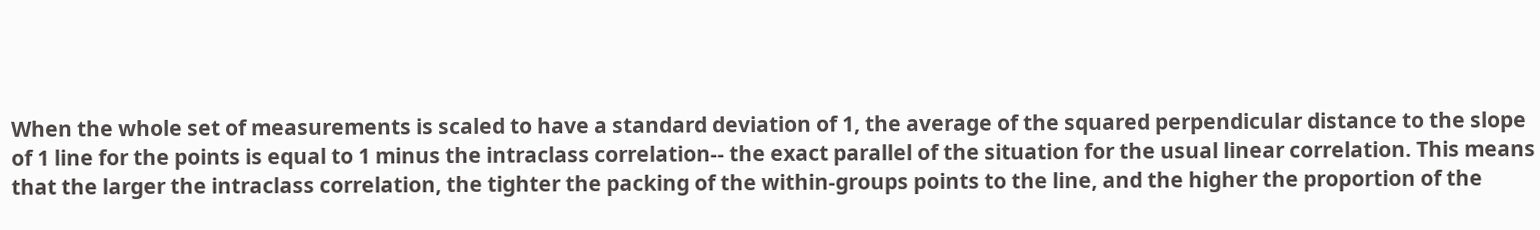When the whole set of measurements is scaled to have a standard deviation of 1, the average of the squared perpendicular distance to the slope of 1 line for the points is equal to 1 minus the intraclass correlation-- the exact parallel of the situation for the usual linear correlation. This means that the larger the intraclass correlation, the tighter the packing of the within-groups points to the line, and the higher the proportion of the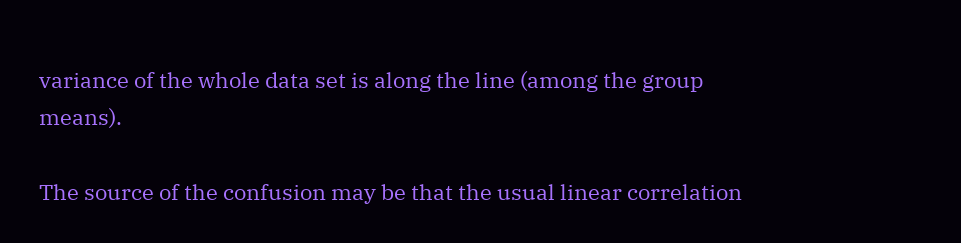variance of the whole data set is along the line (among the group means).

The source of the confusion may be that the usual linear correlation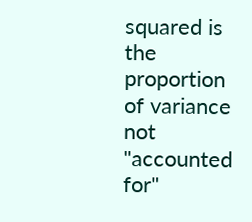squared is the proportion of variance not "accounted for"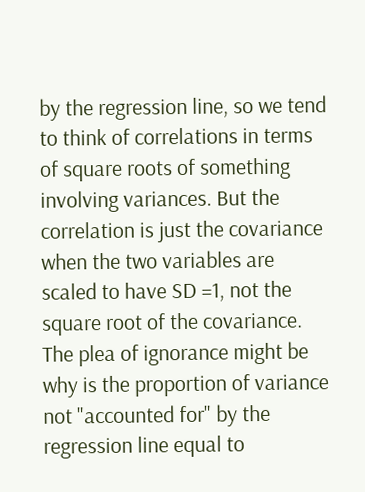by the regression line, so we tend to think of correlations in terms of square roots of something involving variances. But the correlation is just the covariance when the two variables are scaled to have SD =1, not the square root of the covariance. The plea of ignorance might be why is the proportion of variance not "accounted for" by the regression line equal to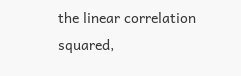the linear correlation squared,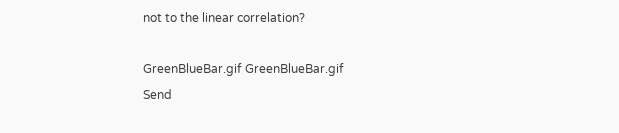not to the linear correlation?

GreenBlueBar.gif GreenBlueBar.gif
Send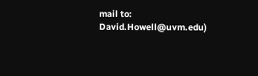mail to: David.Howell@uvm.edu)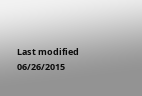Last modified 06/26/2015